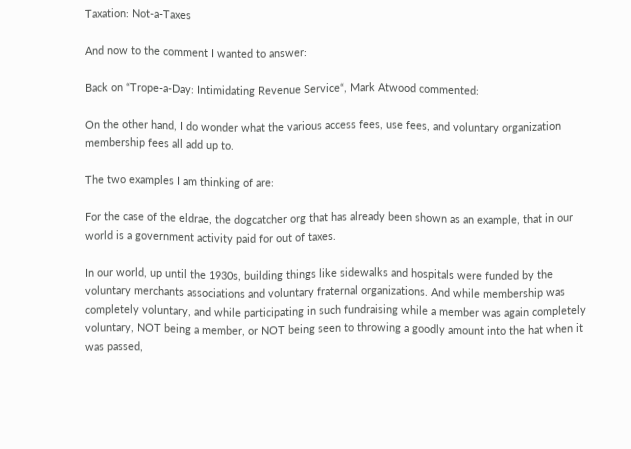Taxation: Not-a-Taxes

And now to the comment I wanted to answer:

Back on “Trope-a-Day: Intimidating Revenue Service“, Mark Atwood commented:

On the other hand, I do wonder what the various access fees, use fees, and voluntary organization membership fees all add up to.

The two examples I am thinking of are:

For the case of the eldrae, the dogcatcher org that has already been shown as an example, that in our world is a government activity paid for out of taxes.

In our world, up until the 1930s, building things like sidewalks and hospitals were funded by the voluntary merchants associations and voluntary fraternal organizations. And while membership was completely voluntary, and while participating in such fundraising while a member was again completely voluntary, NOT being a member, or NOT being seen to throwing a goodly amount into the hat when it was passed,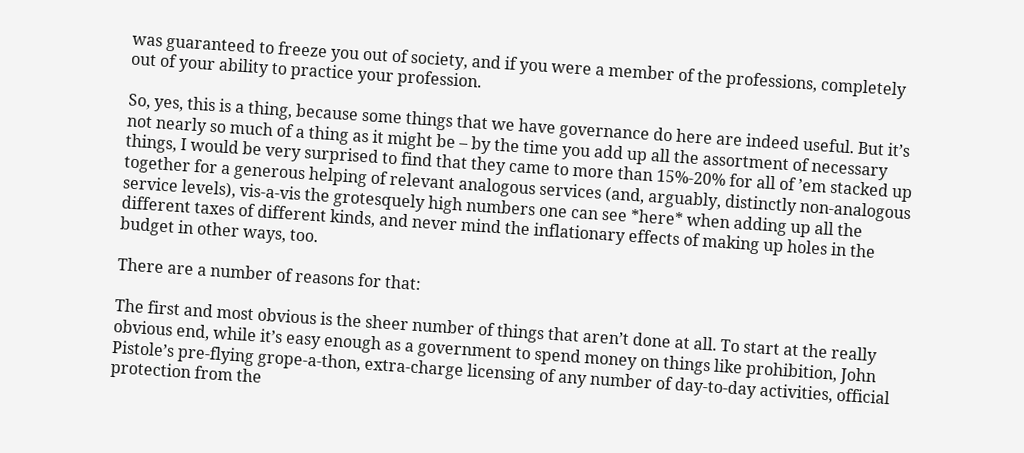was guaranteed to freeze you out of society, and if you were a member of the professions, completely out of your ability to practice your profession.

So, yes, this is a thing, because some things that we have governance do here are indeed useful. But it’s not nearly so much of a thing as it might be – by the time you add up all the assortment of necessary things, I would be very surprised to find that they came to more than 15%-20% for all of ’em stacked up together for a generous helping of relevant analogous services (and, arguably, distinctly non-analogous service levels), vis-a-vis the grotesquely high numbers one can see *here* when adding up all the different taxes of different kinds, and never mind the inflationary effects of making up holes in the budget in other ways, too.

There are a number of reasons for that:

The first and most obvious is the sheer number of things that aren’t done at all. To start at the really obvious end, while it’s easy enough as a government to spend money on things like prohibition, John Pistole’s pre-flying grope-a-thon, extra-charge licensing of any number of day-to-day activities, official protection from the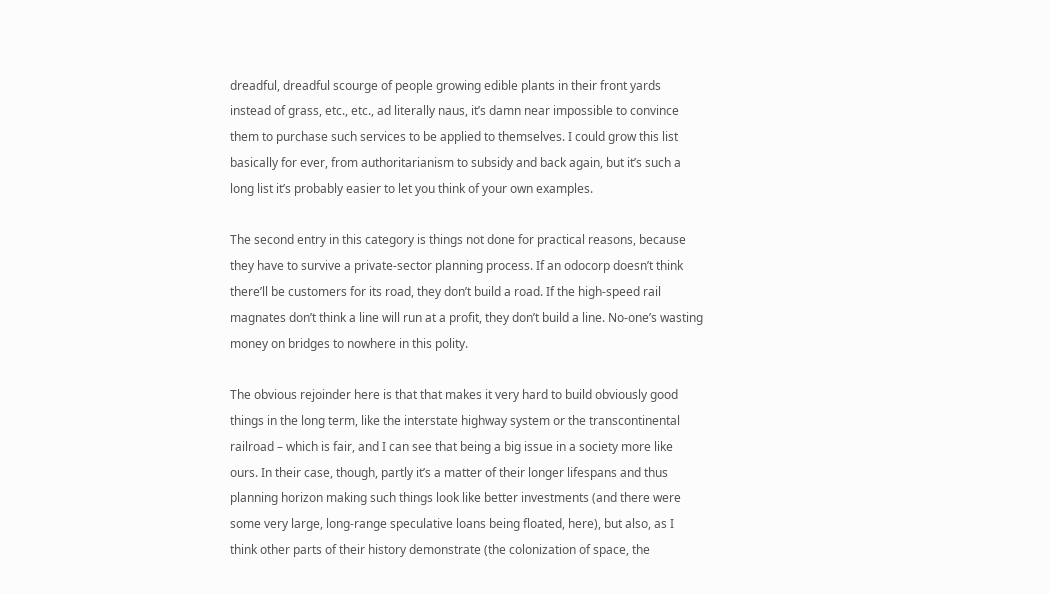dreadful, dreadful scourge of people growing edible plants in their front yards instead of grass, etc., etc., ad literally naus, it’s damn near impossible to convince them to purchase such services to be applied to themselves. I could grow this list basically for ever, from authoritarianism to subsidy and back again, but it’s such a long list it’s probably easier to let you think of your own examples.

The second entry in this category is things not done for practical reasons, because they have to survive a private-sector planning process. If an odocorp doesn’t think there’ll be customers for its road, they don’t build a road. If the high-speed rail magnates don’t think a line will run at a profit, they don’t build a line. No-one’s wasting money on bridges to nowhere in this polity.

The obvious rejoinder here is that that makes it very hard to build obviously good things in the long term, like the interstate highway system or the transcontinental railroad – which is fair, and I can see that being a big issue in a society more like ours. In their case, though, partly it’s a matter of their longer lifespans and thus planning horizon making such things look like better investments (and there were some very large, long-range speculative loans being floated, here), but also, as I think other parts of their history demonstrate (the colonization of space, the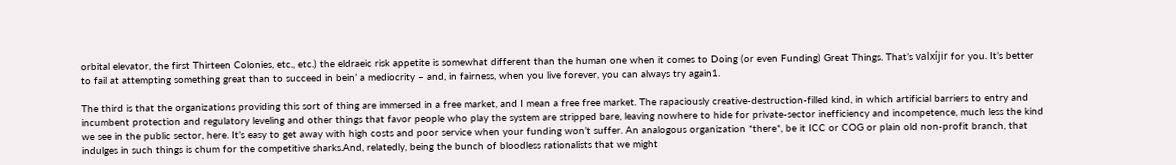orbital elevator, the first Thirteen Colonies, etc., etc.) the eldraeic risk appetite is somewhat different than the human one when it comes to Doing (or even Funding) Great Things. That’s valxíjir for you. It’s better to fail at attempting something great than to succeed in bein’ a mediocrity – and, in fairness, when you live forever, you can always try again1.

The third is that the organizations providing this sort of thing are immersed in a free market, and I mean a free free market. The rapaciously creative-destruction-filled kind, in which artificial barriers to entry and incumbent protection and regulatory leveling and other things that favor people who play the system are stripped bare, leaving nowhere to hide for private-sector inefficiency and incompetence, much less the kind  we see in the public sector, here. It’s easy to get away with high costs and poor service when your funding won’t suffer. An analogous organization *there*, be it ICC or COG or plain old non-profit branch, that indulges in such things is chum for the competitive sharks.And, relatedly, being the bunch of bloodless rationalists that we might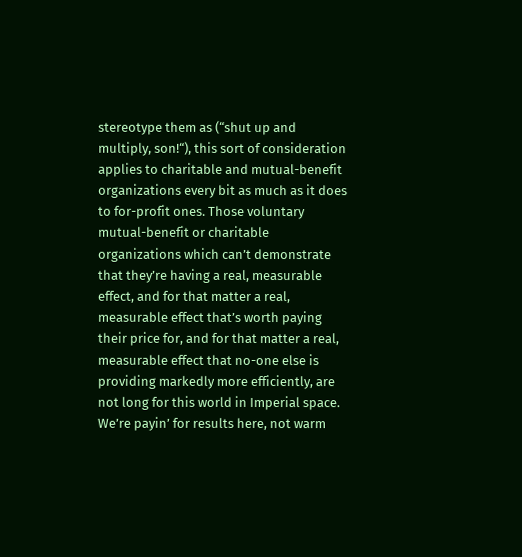stereotype them as (“shut up and multiply, son!“), this sort of consideration applies to charitable and mutual-benefit organizations every bit as much as it does to for-profit ones. Those voluntary mutual-benefit or charitable organizations which can’t demonstrate that they’re having a real, measurable effect, and for that matter a real, measurable effect that’s worth paying their price for, and for that matter a real, measurable effect that no-one else is providing markedly more efficiently, are not long for this world in Imperial space. We’re payin’ for results here, not warm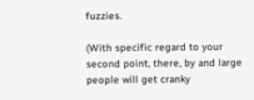fuzzies.

(With specific regard to your second point, there, by and large people will get cranky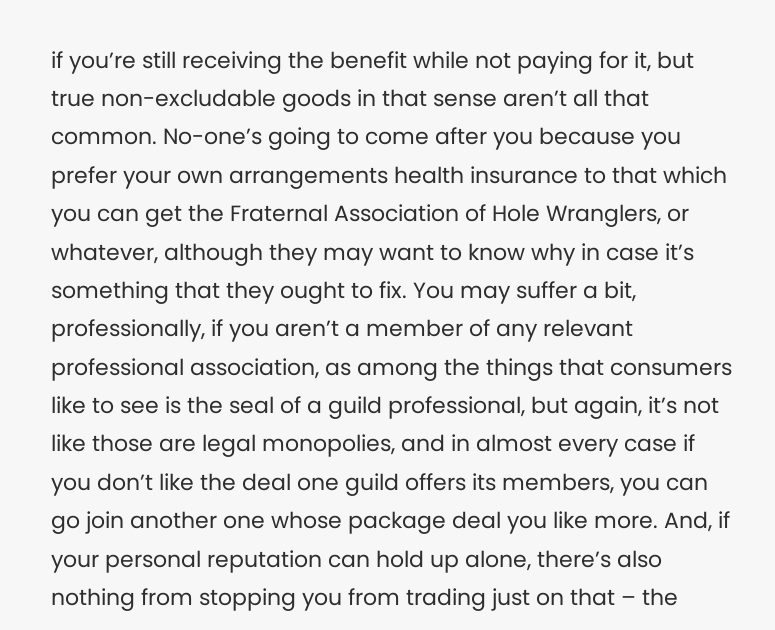if you’re still receiving the benefit while not paying for it, but true non-excludable goods in that sense aren’t all that common. No-one’s going to come after you because you prefer your own arrangements health insurance to that which you can get the Fraternal Association of Hole Wranglers, or whatever, although they may want to know why in case it’s something that they ought to fix. You may suffer a bit, professionally, if you aren’t a member of any relevant professional association, as among the things that consumers like to see is the seal of a guild professional, but again, it’s not like those are legal monopolies, and in almost every case if you don’t like the deal one guild offers its members, you can go join another one whose package deal you like more. And, if your personal reputation can hold up alone, there’s also nothing from stopping you from trading just on that – the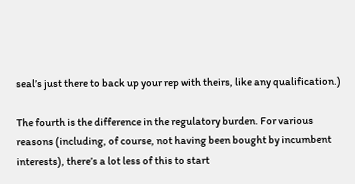seal’s just there to back up your rep with theirs, like any qualification.)

The fourth is the difference in the regulatory burden. For various reasons (including, of course, not having been bought by incumbent interests), there’s a lot less of this to start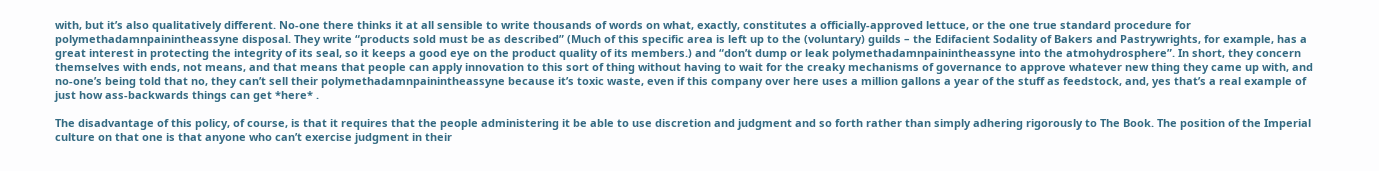with, but it’s also qualitatively different. No-one there thinks it at all sensible to write thousands of words on what, exactly, constitutes a officially-approved lettuce, or the one true standard procedure for polymethadamnpainintheassyne disposal. They write “products sold must be as described” (Much of this specific area is left up to the (voluntary) guilds – the Edifacient Sodality of Bakers and Pastrywrights, for example, has a great interest in protecting the integrity of its seal, so it keeps a good eye on the product quality of its members.) and “don’t dump or leak polymethadamnpainintheassyne into the atmohydrosphere”. In short, they concern themselves with ends, not means, and that means that people can apply innovation to this sort of thing without having to wait for the creaky mechanisms of governance to approve whatever new thing they came up with, and no-one’s being told that no, they can’t sell their polymethadamnpainintheassyne because it’s toxic waste, even if this company over here uses a million gallons a year of the stuff as feedstock, and, yes that’s a real example of just how ass-backwards things can get *here* .

The disadvantage of this policy, of course, is that it requires that the people administering it be able to use discretion and judgment and so forth rather than simply adhering rigorously to The Book. The position of the Imperial culture on that one is that anyone who can’t exercise judgment in their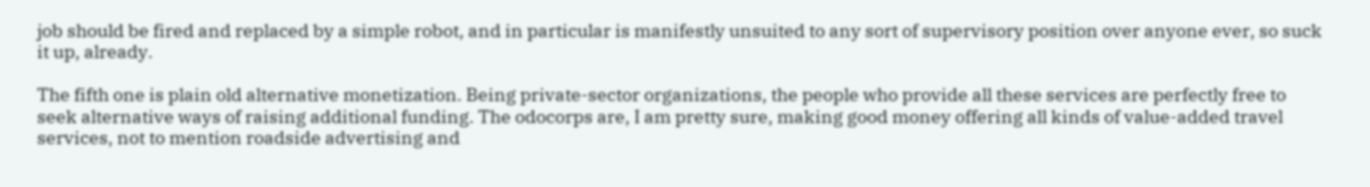job should be fired and replaced by a simple robot, and in particular is manifestly unsuited to any sort of supervisory position over anyone ever, so suck it up, already.

The fifth one is plain old alternative monetization. Being private-sector organizations, the people who provide all these services are perfectly free to seek alternative ways of raising additional funding. The odocorps are, I am pretty sure, making good money offering all kinds of value-added travel services, not to mention roadside advertising and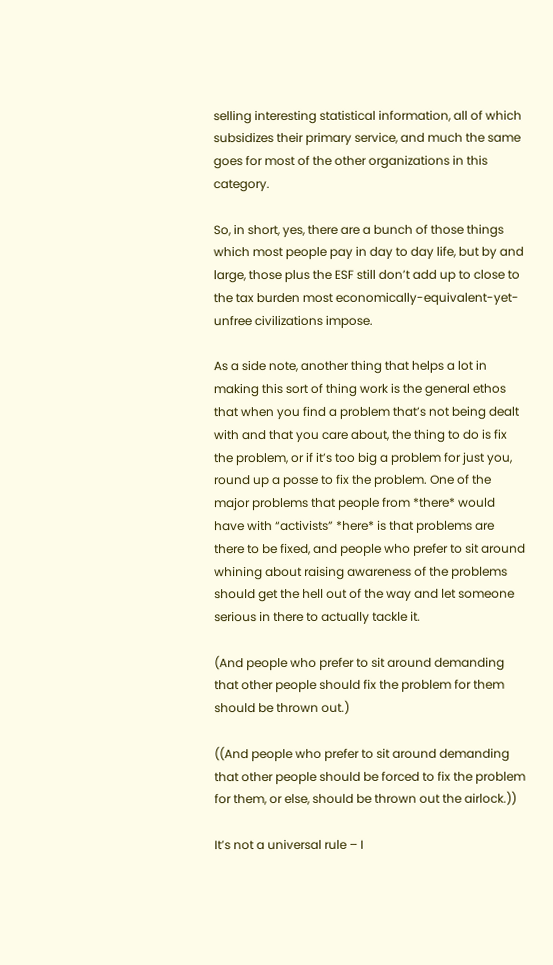selling interesting statistical information, all of which subsidizes their primary service, and much the same goes for most of the other organizations in this category.

So, in short, yes, there are a bunch of those things which most people pay in day to day life, but by and large, those plus the ESF still don’t add up to close to the tax burden most economically-equivalent-yet-unfree civilizations impose.

As a side note, another thing that helps a lot in making this sort of thing work is the general ethos that when you find a problem that’s not being dealt with and that you care about, the thing to do is fix the problem, or if it’s too big a problem for just you, round up a posse to fix the problem. One of the major problems that people from *there* would have with “activists” *here* is that problems are there to be fixed, and people who prefer to sit around whining about raising awareness of the problems should get the hell out of the way and let someone serious in there to actually tackle it.

(And people who prefer to sit around demanding that other people should fix the problem for them should be thrown out.)

((And people who prefer to sit around demanding that other people should be forced to fix the problem for them, or else, should be thrown out the airlock.))

It’s not a universal rule – I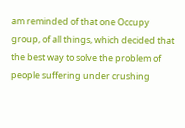am reminded of that one Occupy group, of all things, which decided that the best way to solve the problem of people suffering under crushing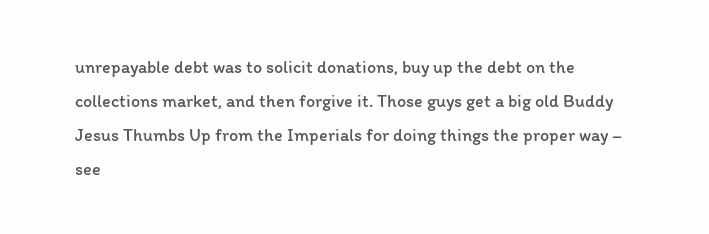unrepayable debt was to solicit donations, buy up the debt on the collections market, and then forgive it. Those guys get a big old Buddy Jesus Thumbs Up from the Imperials for doing things the proper way – see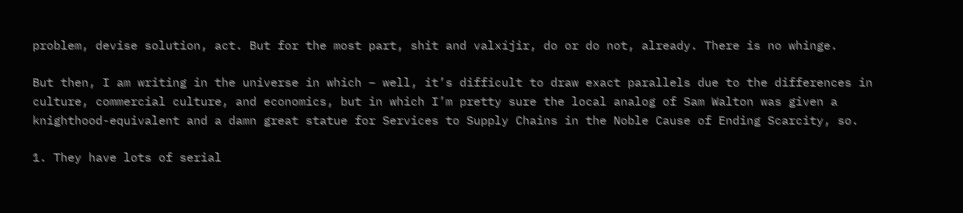problem, devise solution, act. But for the most part, shit and valxíjir, do or do not, already. There is no whinge.

But then, I am writing in the universe in which – well, it’s difficult to draw exact parallels due to the differences in culture, commercial culture, and economics, but in which I’m pretty sure the local analog of Sam Walton was given a knighthood-equivalent and a damn great statue for Services to Supply Chains in the Noble Cause of Ending Scarcity, so.

1. They have lots of serial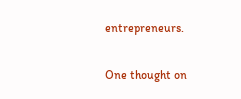entrepreneurs.

One thought on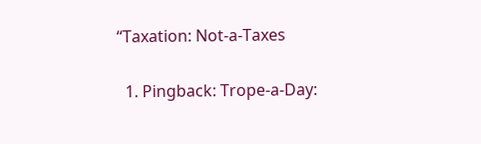“Taxation: Not-a-Taxes

  1. Pingback: Trope-a-Day: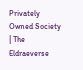Privately Owned Society | The Eldraeverse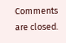Comments are closed.